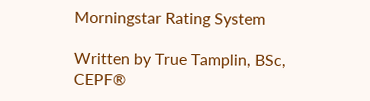Morningstar Rating System

Written by True Tamplin, BSc, CEPF®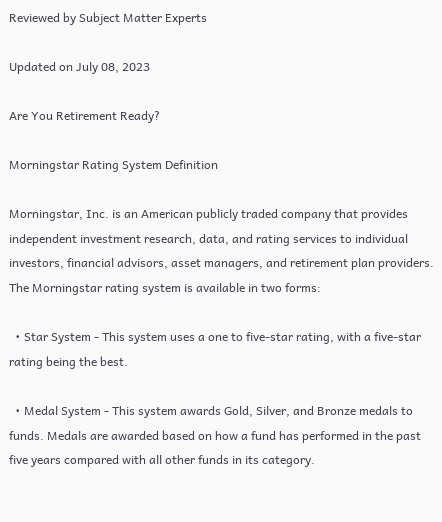Reviewed by Subject Matter Experts

Updated on July 08, 2023

Are You Retirement Ready?

Morningstar Rating System Definition

Morningstar, Inc. is an American publicly traded company that provides independent investment research, data, and rating services to individual investors, financial advisors, asset managers, and retirement plan providers. The Morningstar rating system is available in two forms:

  • Star System - This system uses a one to five-star rating, with a five-star rating being the best.

  • Medal System - This system awards Gold, Silver, and Bronze medals to funds. Medals are awarded based on how a fund has performed in the past five years compared with all other funds in its category.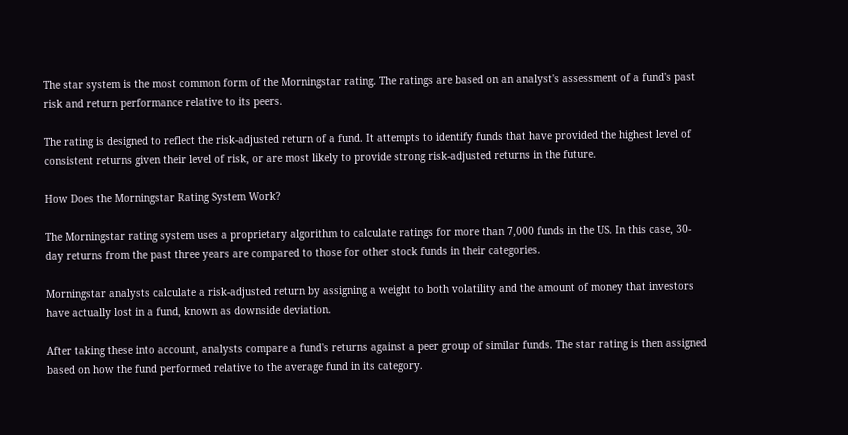The star system is the most common form of the Morningstar rating. The ratings are based on an analyst's assessment of a fund's past risk and return performance relative to its peers.

The rating is designed to reflect the risk-adjusted return of a fund. It attempts to identify funds that have provided the highest level of consistent returns given their level of risk, or are most likely to provide strong risk-adjusted returns in the future.

How Does the Morningstar Rating System Work?

The Morningstar rating system uses a proprietary algorithm to calculate ratings for more than 7,000 funds in the US. In this case, 30-day returns from the past three years are compared to those for other stock funds in their categories.

Morningstar analysts calculate a risk-adjusted return by assigning a weight to both volatility and the amount of money that investors have actually lost in a fund, known as downside deviation.

After taking these into account, analysts compare a fund's returns against a peer group of similar funds. The star rating is then assigned based on how the fund performed relative to the average fund in its category.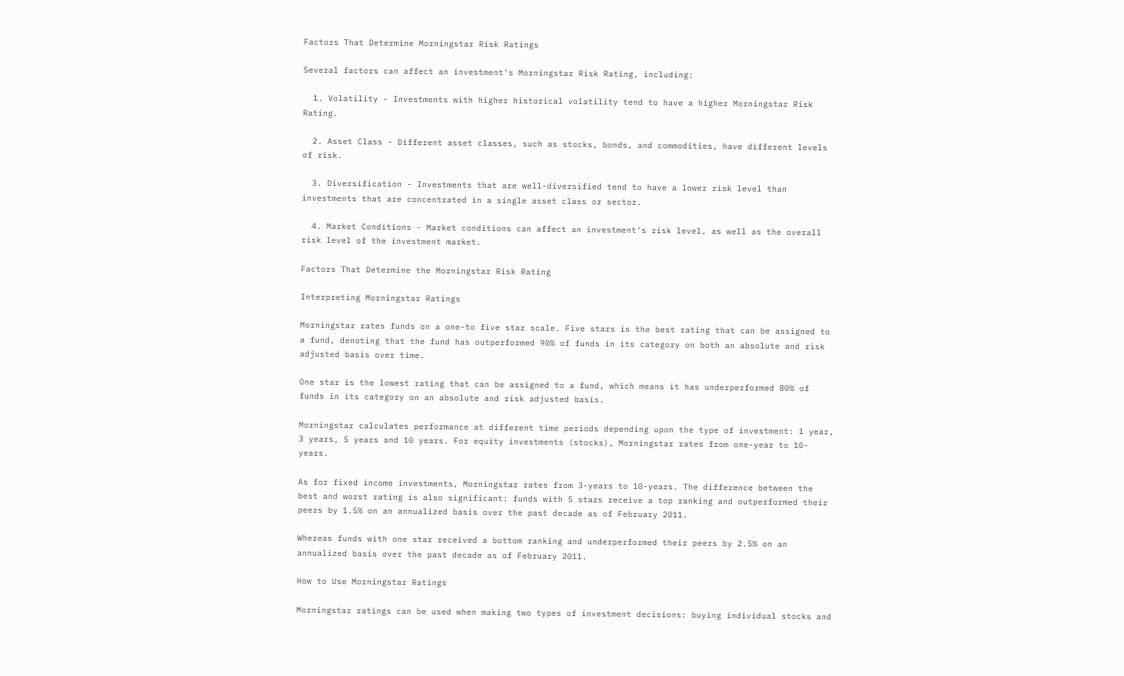Factors That Determine Morningstar Risk Ratings

Several factors can affect an investment's Morningstar Risk Rating, including:

  1. Volatility - Investments with higher historical volatility tend to have a higher Morningstar Risk Rating.

  2. Asset Class - Different asset classes, such as stocks, bonds, and commodities, have different levels of risk.

  3. Diversification - Investments that are well-diversified tend to have a lower risk level than investments that are concentrated in a single asset class or sector.

  4. Market Conditions - Market conditions can affect an investment's risk level, as well as the overall risk level of the investment market.

Factors That Determine the Morningstar Risk Rating

Interpreting Morningstar Ratings

Morningstar rates funds on a one-to five star scale. Five stars is the best rating that can be assigned to a fund, denoting that the fund has outperformed 90% of funds in its category on both an absolute and risk adjusted basis over time.

One star is the lowest rating that can be assigned to a fund, which means it has underperformed 80% of funds in its category on an absolute and risk adjusted basis.

Morningstar calculates performance at different time periods depending upon the type of investment: 1 year, 3 years, 5 years and 10 years. For equity investments (stocks), Morningstar rates from one-year to 10-years.

As for fixed income investments, Morningstar rates from 3-years to 10-years. The difference between the best and worst rating is also significant: funds with 5 stars receive a top ranking and outperformed their peers by 1.5% on an annualized basis over the past decade as of February 2011.

Whereas funds with one star received a bottom ranking and underperformed their peers by 2.5% on an annualized basis over the past decade as of February 2011.

How to Use Morningstar Ratings

Morningstar ratings can be used when making two types of investment decisions: buying individual stocks and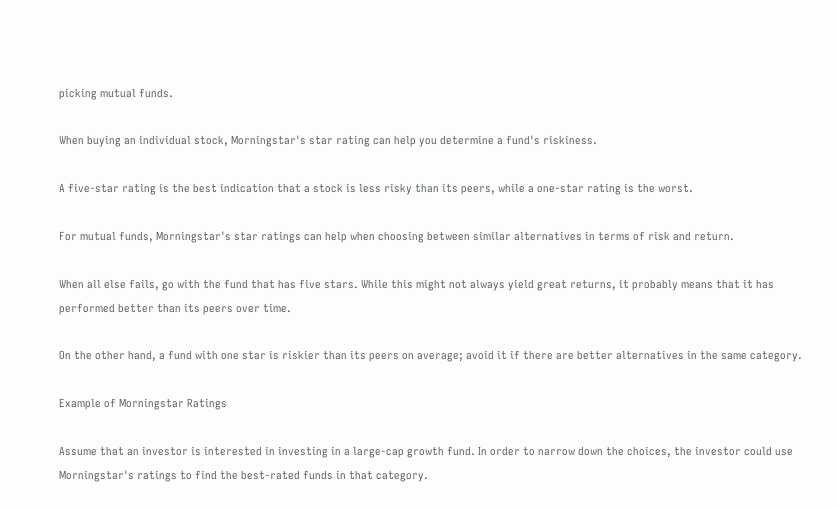picking mutual funds.

When buying an individual stock, Morningstar's star rating can help you determine a fund's riskiness.

A five-star rating is the best indication that a stock is less risky than its peers, while a one-star rating is the worst.

For mutual funds, Morningstar's star ratings can help when choosing between similar alternatives in terms of risk and return.

When all else fails, go with the fund that has five stars. While this might not always yield great returns, it probably means that it has performed better than its peers over time.

On the other hand, a fund with one star is riskier than its peers on average; avoid it if there are better alternatives in the same category.

Example of Morningstar Ratings

Assume that an investor is interested in investing in a large-cap growth fund. In order to narrow down the choices, the investor could use Morningstar's ratings to find the best-rated funds in that category.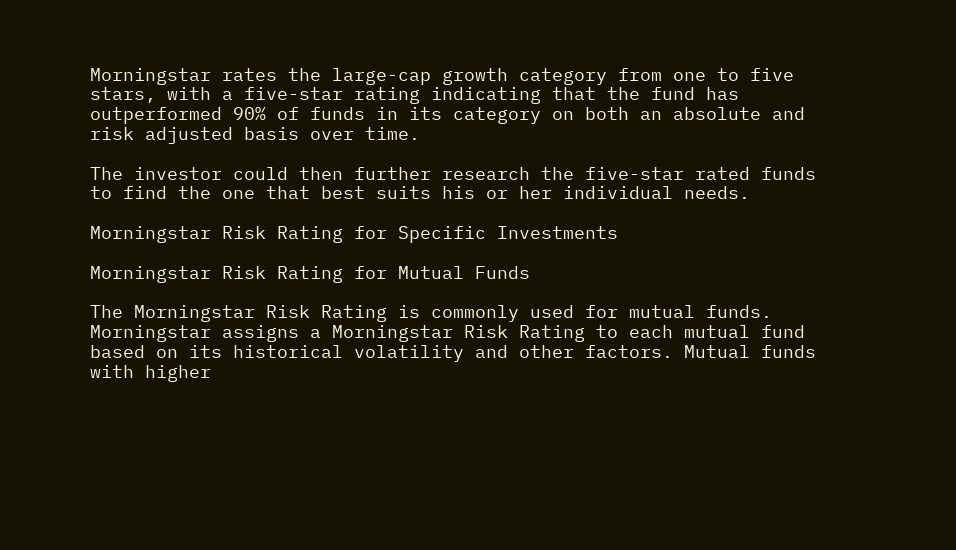Morningstar rates the large-cap growth category from one to five stars, with a five-star rating indicating that the fund has outperformed 90% of funds in its category on both an absolute and risk adjusted basis over time.

The investor could then further research the five-star rated funds to find the one that best suits his or her individual needs.

Morningstar Risk Rating for Specific Investments

Morningstar Risk Rating for Mutual Funds

The Morningstar Risk Rating is commonly used for mutual funds. Morningstar assigns a Morningstar Risk Rating to each mutual fund based on its historical volatility and other factors. Mutual funds with higher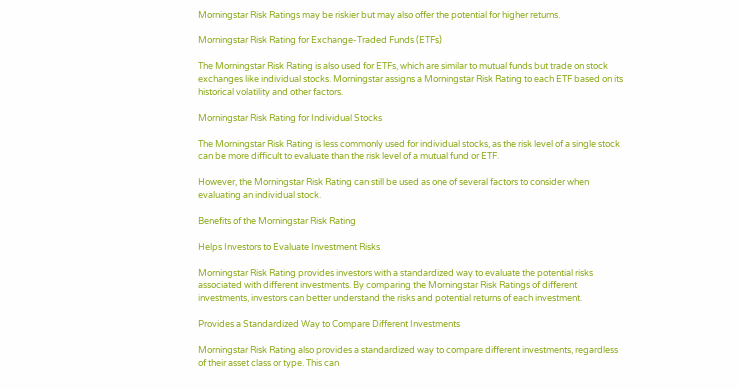Morningstar Risk Ratings may be riskier but may also offer the potential for higher returns.

Morningstar Risk Rating for Exchange-Traded Funds (ETFs)

The Morningstar Risk Rating is also used for ETFs, which are similar to mutual funds but trade on stock exchanges like individual stocks. Morningstar assigns a Morningstar Risk Rating to each ETF based on its historical volatility and other factors.

Morningstar Risk Rating for Individual Stocks

The Morningstar Risk Rating is less commonly used for individual stocks, as the risk level of a single stock can be more difficult to evaluate than the risk level of a mutual fund or ETF.

However, the Morningstar Risk Rating can still be used as one of several factors to consider when evaluating an individual stock.

Benefits of the Morningstar Risk Rating

Helps Investors to Evaluate Investment Risks

Morningstar Risk Rating provides investors with a standardized way to evaluate the potential risks associated with different investments. By comparing the Morningstar Risk Ratings of different investments, investors can better understand the risks and potential returns of each investment.

Provides a Standardized Way to Compare Different Investments

Morningstar Risk Rating also provides a standardized way to compare different investments, regardless of their asset class or type. This can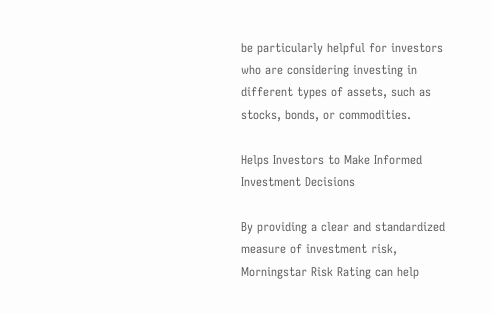be particularly helpful for investors who are considering investing in different types of assets, such as stocks, bonds, or commodities.

Helps Investors to Make Informed Investment Decisions

By providing a clear and standardized measure of investment risk, Morningstar Risk Rating can help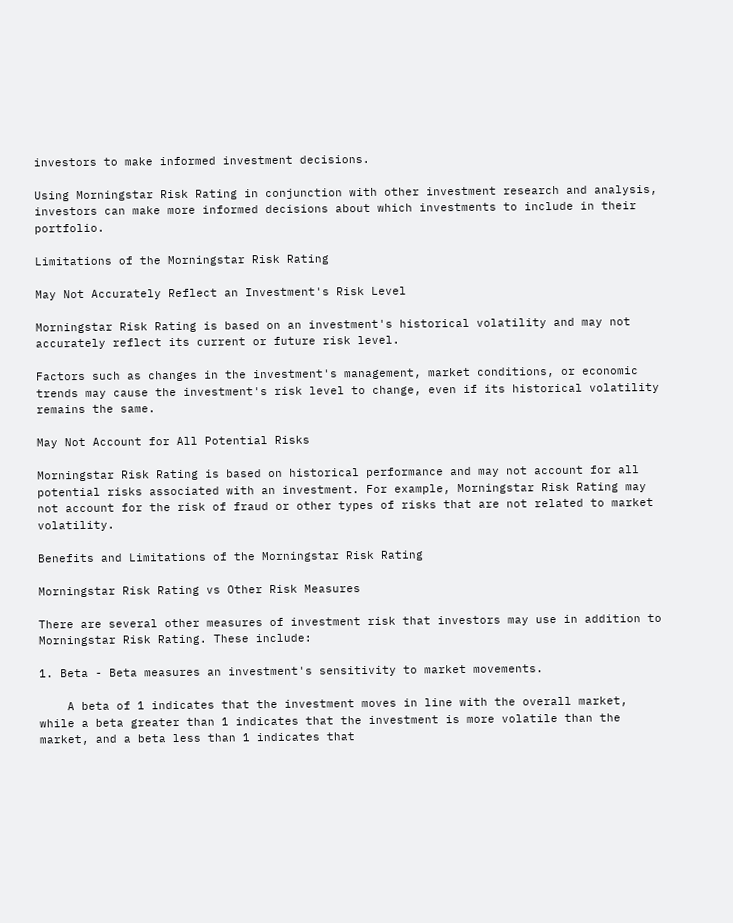investors to make informed investment decisions.

Using Morningstar Risk Rating in conjunction with other investment research and analysis, investors can make more informed decisions about which investments to include in their portfolio.

Limitations of the Morningstar Risk Rating

May Not Accurately Reflect an Investment's Risk Level

Morningstar Risk Rating is based on an investment's historical volatility and may not accurately reflect its current or future risk level.

Factors such as changes in the investment's management, market conditions, or economic trends may cause the investment's risk level to change, even if its historical volatility remains the same.

May Not Account for All Potential Risks

Morningstar Risk Rating is based on historical performance and may not account for all potential risks associated with an investment. For example, Morningstar Risk Rating may not account for the risk of fraud or other types of risks that are not related to market volatility.

Benefits and Limitations of the Morningstar Risk Rating

Morningstar Risk Rating vs Other Risk Measures

There are several other measures of investment risk that investors may use in addition to Morningstar Risk Rating. These include:

1. Beta - Beta measures an investment's sensitivity to market movements.

    A beta of 1 indicates that the investment moves in line with the overall market, while a beta greater than 1 indicates that the investment is more volatile than the market, and a beta less than 1 indicates that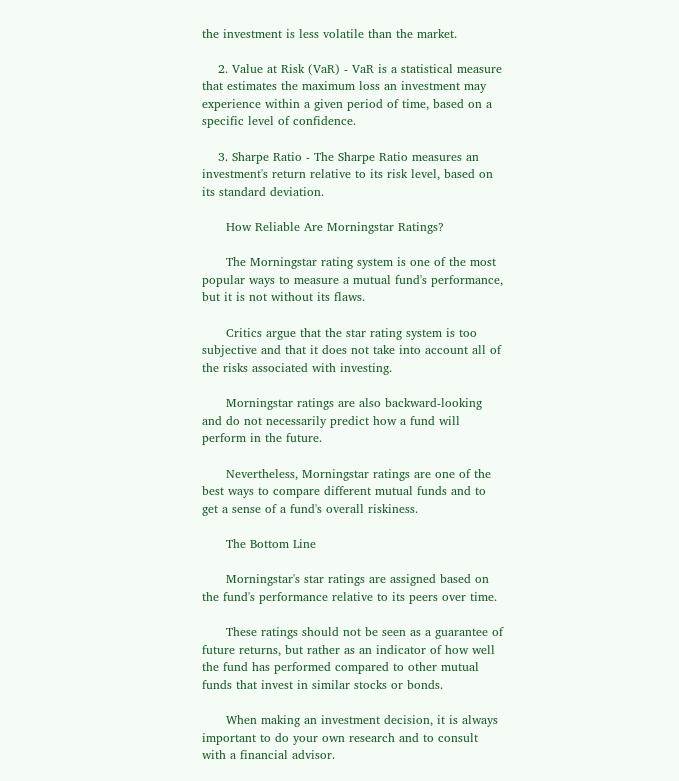the investment is less volatile than the market.

    2. Value at Risk (VaR) - VaR is a statistical measure that estimates the maximum loss an investment may experience within a given period of time, based on a specific level of confidence.

    3. Sharpe Ratio - The Sharpe Ratio measures an investment's return relative to its risk level, based on its standard deviation.

      How Reliable Are Morningstar Ratings?

      The Morningstar rating system is one of the most popular ways to measure a mutual fund's performance, but it is not without its flaws.

      Critics argue that the star rating system is too subjective and that it does not take into account all of the risks associated with investing.

      Morningstar ratings are also backward-looking and do not necessarily predict how a fund will perform in the future.

      Nevertheless, Morningstar ratings are one of the best ways to compare different mutual funds and to get a sense of a fund's overall riskiness.

      The Bottom Line

      Morningstar's star ratings are assigned based on the fund's performance relative to its peers over time.

      These ratings should not be seen as a guarantee of future returns, but rather as an indicator of how well the fund has performed compared to other mutual funds that invest in similar stocks or bonds.

      When making an investment decision, it is always important to do your own research and to consult with a financial advisor.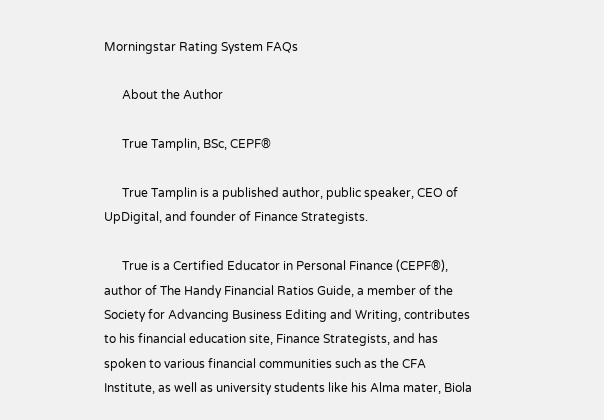Morningstar Rating System FAQs

      About the Author

      True Tamplin, BSc, CEPF®

      True Tamplin is a published author, public speaker, CEO of UpDigital, and founder of Finance Strategists.

      True is a Certified Educator in Personal Finance (CEPF®), author of The Handy Financial Ratios Guide, a member of the Society for Advancing Business Editing and Writing, contributes to his financial education site, Finance Strategists, and has spoken to various financial communities such as the CFA Institute, as well as university students like his Alma mater, Biola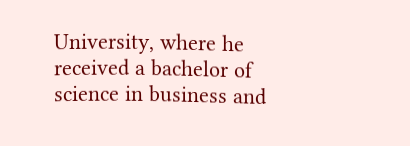University, where he received a bachelor of science in business and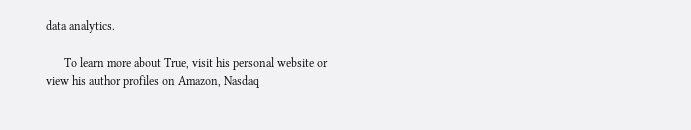data analytics.

      To learn more about True, visit his personal website or view his author profiles on Amazon, Nasdaq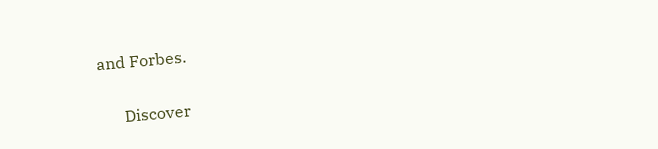and Forbes.

      Discover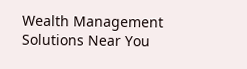Wealth Management Solutions Near You